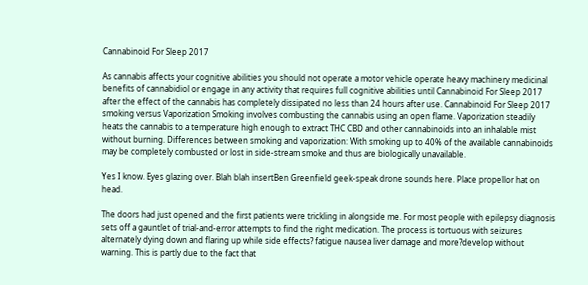Cannabinoid For Sleep 2017

As cannabis affects your cognitive abilities you should not operate a motor vehicle operate heavy machinery medicinal benefits of cannabidiol or engage in any activity that requires full cognitive abilities until Cannabinoid For Sleep 2017 after the effect of the cannabis has completely dissipated no less than 24 hours after use. Cannabinoid For Sleep 2017 smoking versus Vaporization Smoking involves combusting the cannabis using an open flame. Vaporization steadily heats the cannabis to a temperature high enough to extract THC CBD and other cannabinoids into an inhalable mist without burning. Differences between smoking and vaporization: With smoking up to 40% of the available cannabinoids may be completely combusted or lost in side-stream smoke and thus are biologically unavailable.

Yes I know. Eyes glazing over. Blah blah insertBen Greenfield geek-speak drone sounds here. Place propellor hat on head.

The doors had just opened and the first patients were trickling in alongside me. For most people with epilepsy diagnosis sets off a gauntlet of trial-and-error attempts to find the right medication. The process is tortuous with seizures alternately dying down and flaring up while side effects? fatigue nausea liver damage and more?develop without warning. This is partly due to the fact that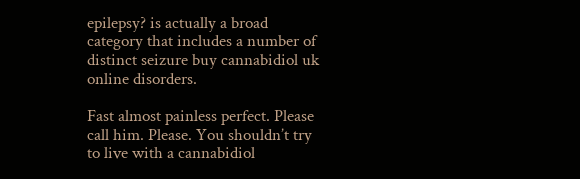epilepsy? is actually a broad category that includes a number of distinct seizure buy cannabidiol uk online disorders.

Fast almost painless perfect. Please call him. Please. You shouldn’t try to live with a cannabidiol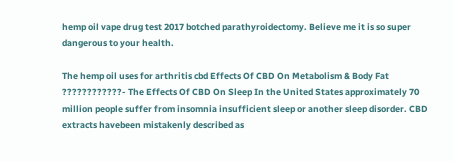hemp oil vape drug test 2017 botched parathyroidectomy. Believe me it is so super dangerous to your health.

The hemp oil uses for arthritis cbd Effects Of CBD On Metabolism & Body Fat ????????????- The Effects Of CBD On Sleep In the United States approximately 70 million people suffer from insomnia insufficient sleep or another sleep disorder. CBD extracts havebeen mistakenly described as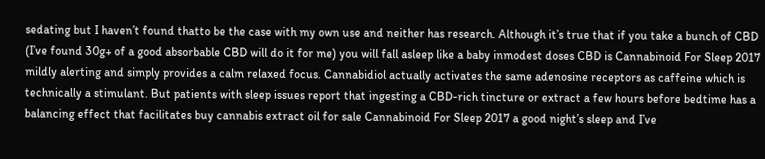sedating but I haven’t found thatto be the case with my own use and neither has research. Although it’s true that if you take a bunch of CBD (I’ve found 30g+ of a good absorbable CBD will do it for me) you will fall asleep like a baby inmodest doses CBD is Cannabinoid For Sleep 2017 mildly alerting and simply provides a calm relaxed focus. Cannabidiol actually activates the same adenosine receptors as caffeine which is technically a stimulant. But patients with sleep issues report that ingesting a CBD-rich tincture or extract a few hours before bedtime has a balancing effect that facilitates buy cannabis extract oil for sale Cannabinoid For Sleep 2017 a good night’s sleep and I’ve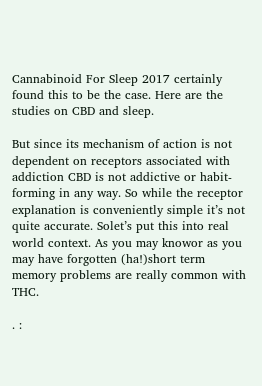Cannabinoid For Sleep 2017 certainly found this to be the case. Here are the studies on CBD and sleep.

But since its mechanism of action is not dependent on receptors associated with addiction CBD is not addictive or habit-forming in any way. So while the receptor explanation is conveniently simple it’s not quite accurate. Solet’s put this into real world context. As you may knowor as you may have forgotten (ha!)short term memory problems are really common with THC.

. :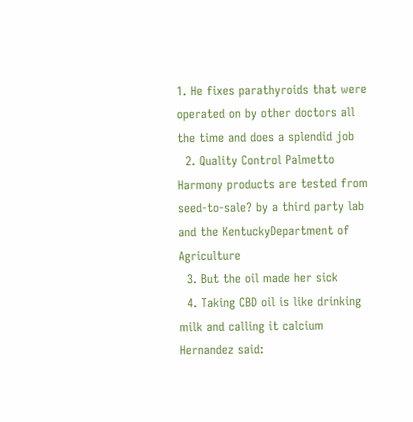1. He fixes parathyroids that were operated on by other doctors all the time and does a splendid job
  2. Quality Control Palmetto Harmony products are tested from seed-to-sale? by a third party lab and the KentuckyDepartment of Agriculture
  3. But the oil made her sick
  4. Taking CBD oil is like drinking milk and calling it calcium Hernandez said: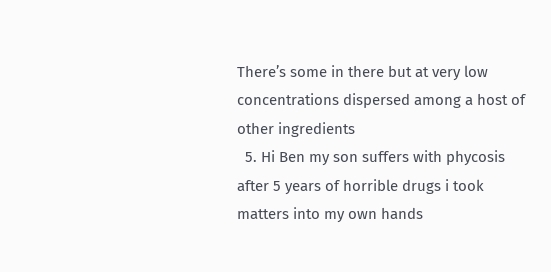There’s some in there but at very low concentrations dispersed among a host of other ingredients
  5. Hi Ben my son suffers with phycosis after 5 years of horrible drugs i took matters into my own hands